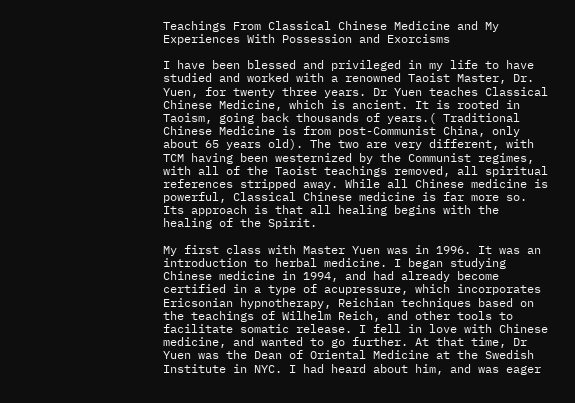Teachings From Classical Chinese Medicine and My Experiences With Possession and Exorcisms

I have been blessed and privileged in my life to have studied and worked with a renowned Taoist Master, Dr. Yuen, for twenty three years. Dr Yuen teaches Classical Chinese Medicine, which is ancient. It is rooted in Taoism, going back thousands of years.( Traditional Chinese Medicine is from post-Communist China, only about 65 years old). The two are very different, with TCM having been westernized by the Communist regimes, with all of the Taoist teachings removed, all spiritual references stripped away. While all Chinese medicine is powerful, Classical Chinese medicine is far more so. Its approach is that all healing begins with the healing of the Spirit.

My first class with Master Yuen was in 1996. It was an introduction to herbal medicine. I began studying Chinese medicine in 1994, and had already become certified in a type of acupressure, which incorporates Ericsonian hypnotherapy, Reichian techniques based on the teachings of Wilhelm Reich, and other tools to facilitate somatic release. I fell in love with Chinese medicine, and wanted to go further. At that time, Dr Yuen was the Dean of Oriental Medicine at the Swedish Institute in NYC. I had heard about him, and was eager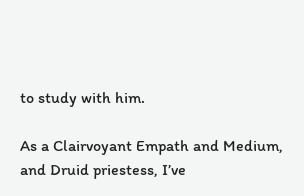to study with him.

As a Clairvoyant Empath and Medium, and Druid priestess, I’ve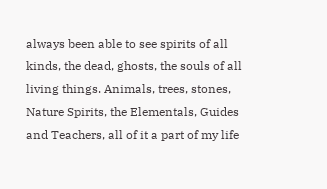always been able to see spirits of all kinds, the dead, ghosts, the souls of all living things. Animals, trees, stones, Nature Spirits, the Elementals, Guides and Teachers, all of it a part of my life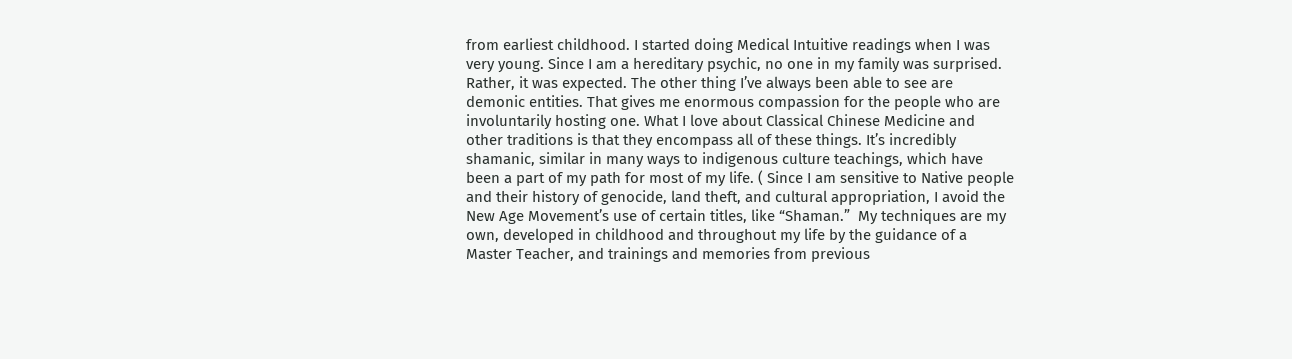from earliest childhood. I started doing Medical Intuitive readings when I was very young. Since I am a hereditary psychic, no one in my family was surprised. Rather, it was expected. The other thing I’ve always been able to see are demonic entities. That gives me enormous compassion for the people who are involuntarily hosting one. What I love about Classical Chinese Medicine and other traditions is that they encompass all of these things. It’s incredibly shamanic, similar in many ways to indigenous culture teachings, which have been a part of my path for most of my life. ( Since I am sensitive to Native people and their history of genocide, land theft, and cultural appropriation, I avoid the New Age Movement’s use of certain titles, like “Shaman.”  My techniques are my own, developed in childhood and throughout my life by the guidance of a Master Teacher, and trainings and memories from previous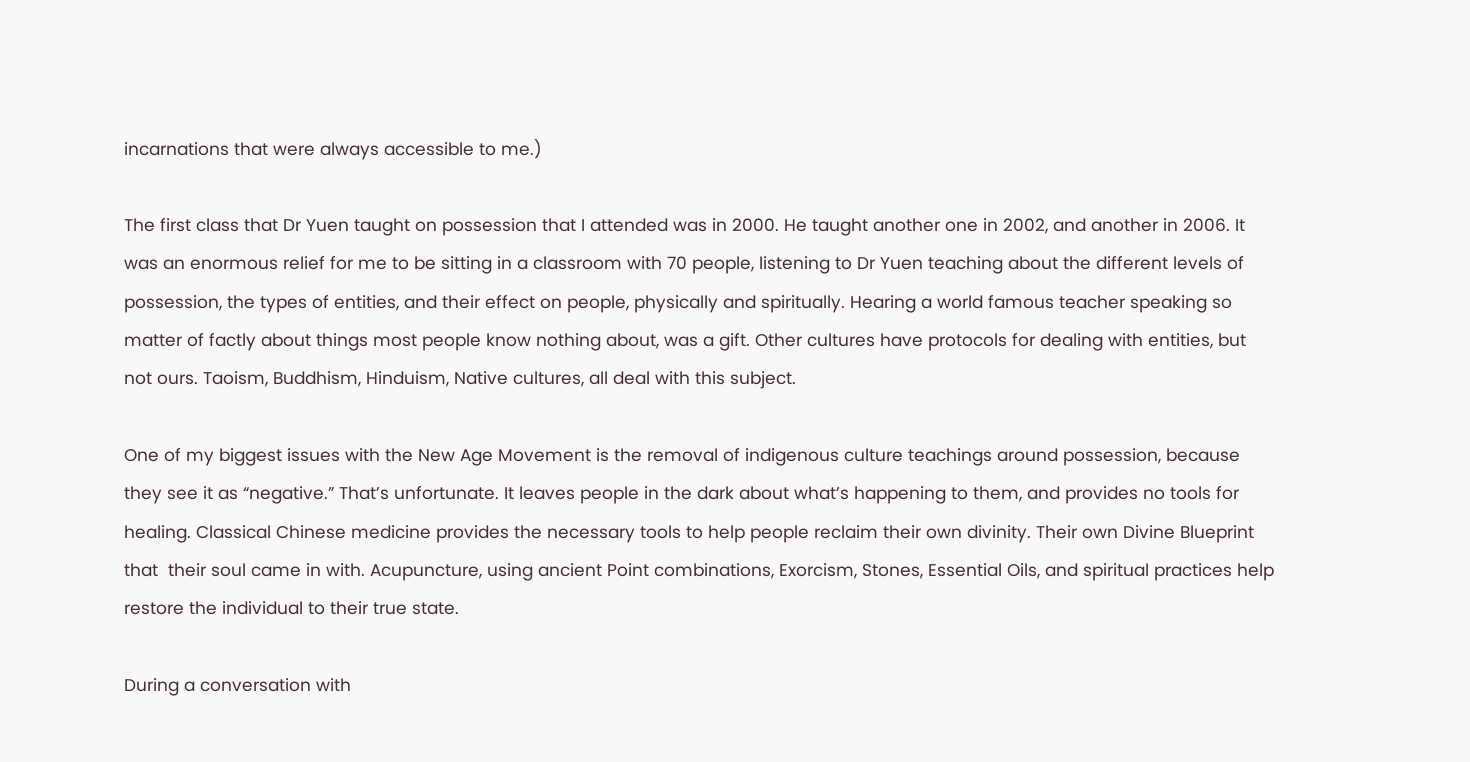incarnations that were always accessible to me.)

The first class that Dr Yuen taught on possession that I attended was in 2000. He taught another one in 2002, and another in 2006. It was an enormous relief for me to be sitting in a classroom with 70 people, listening to Dr Yuen teaching about the different levels of possession, the types of entities, and their effect on people, physically and spiritually. Hearing a world famous teacher speaking so matter of factly about things most people know nothing about, was a gift. Other cultures have protocols for dealing with entities, but not ours. Taoism, Buddhism, Hinduism, Native cultures, all deal with this subject.

One of my biggest issues with the New Age Movement is the removal of indigenous culture teachings around possession, because they see it as “negative.” That’s unfortunate. It leaves people in the dark about what’s happening to them, and provides no tools for healing. Classical Chinese medicine provides the necessary tools to help people reclaim their own divinity. Their own Divine Blueprint that  their soul came in with. Acupuncture, using ancient Point combinations, Exorcism, Stones, Essential Oils, and spiritual practices help restore the individual to their true state.

During a conversation with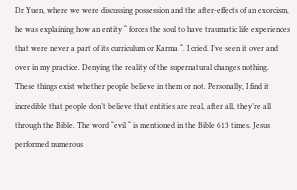Dr Yuen, where we were discussing possession and the after-effects of an exorcism, he was explaining how an entity “ forces the soul to have traumatic life experiences that were never a part of its curriculum or Karma “. I cried. I’ve seen it over and over in my practice. Denying the reality of the supernatural changes nothing. These things exist whether people believe in them or not. Personally, I find it incredible that people don’t believe that entities are real, after all, they’re all through the Bible. The word “evil “ is mentioned in the Bible 613 times. Jesus performed numerous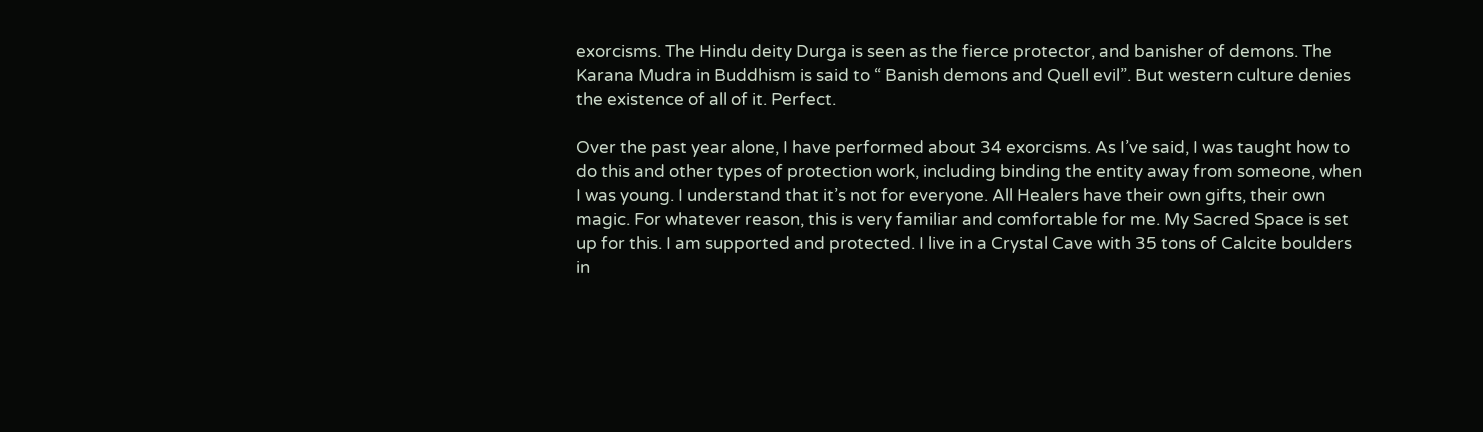exorcisms. The Hindu deity Durga is seen as the fierce protector, and banisher of demons. The Karana Mudra in Buddhism is said to “ Banish demons and Quell evil”. But western culture denies the existence of all of it. Perfect.

Over the past year alone, I have performed about 34 exorcisms. As I’ve said, I was taught how to do this and other types of protection work, including binding the entity away from someone, when I was young. I understand that it’s not for everyone. All Healers have their own gifts, their own magic. For whatever reason, this is very familiar and comfortable for me. My Sacred Space is set up for this. I am supported and protected. I live in a Crystal Cave with 35 tons of Calcite boulders in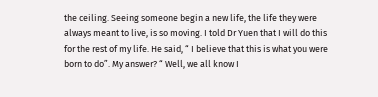the ceiling. Seeing someone begin a new life, the life they were always meant to live, is so moving. I told Dr Yuen that I will do this for the rest of my life. He said, “ I believe that this is what you were born to do”. My answer? “ Well, we all know I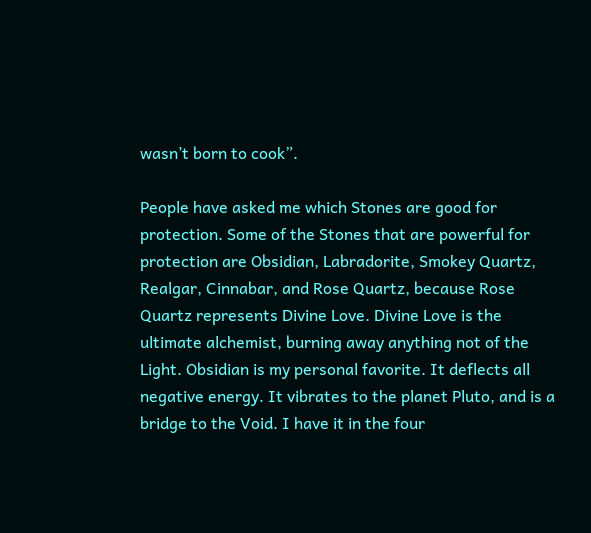wasn’t born to cook”.

People have asked me which Stones are good for protection. Some of the Stones that are powerful for protection are Obsidian, Labradorite, Smokey Quartz, Realgar, Cinnabar, and Rose Quartz, because Rose Quartz represents Divine Love. Divine Love is the ultimate alchemist, burning away anything not of the Light. Obsidian is my personal favorite. It deflects all negative energy. It vibrates to the planet Pluto, and is a bridge to the Void. I have it in the four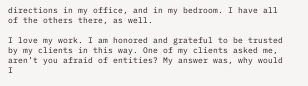directions in my office, and in my bedroom. I have all of the others there, as well.

I love my work. I am honored and grateful to be trusted by my clients in this way. One of my clients asked me, aren’t you afraid of entities? My answer was, why would I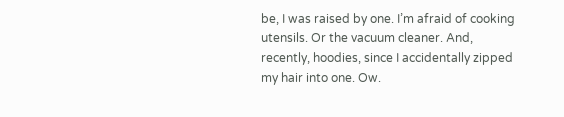be, I was raised by one. I’m afraid of cooking utensils. Or the vacuum cleaner. And, recently, hoodies, since I accidentally zipped my hair into one. Ow.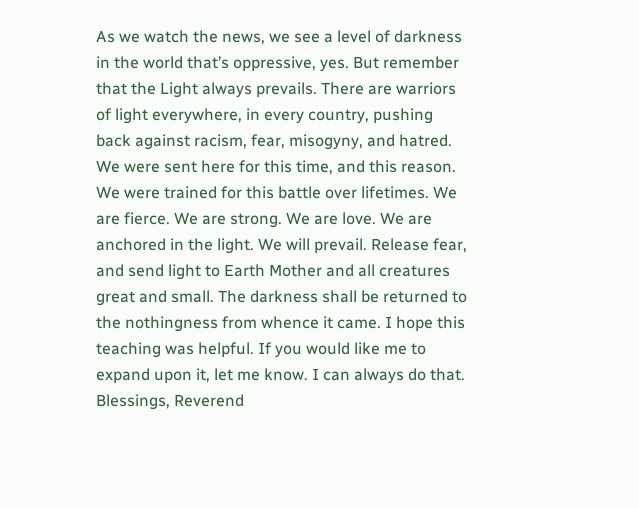As we watch the news, we see a level of darkness in the world that’s oppressive, yes. But remember that the Light always prevails. There are warriors of light everywhere, in every country, pushing back against racism, fear, misogyny, and hatred. We were sent here for this time, and this reason. We were trained for this battle over lifetimes. We are fierce. We are strong. We are love. We are anchored in the light. We will prevail. Release fear, and send light to Earth Mother and all creatures great and small. The darkness shall be returned to the nothingness from whence it came. I hope this teaching was helpful. If you would like me to expand upon it, let me know. I can always do that.  Blessings, Reverend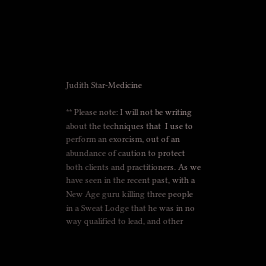Judith Star-Medicine

** Please note: I will not be writing about the techniques that  I use to perform an exorcism, out of an abundance of caution to protect both clients and practitioners. As we have seen in the recent past, with a New Age guru killing three people in a Sweat Lodge that he was in no way qualified to lead, and other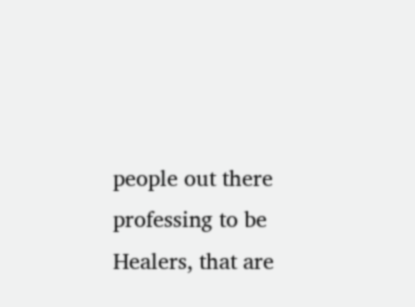people out there professing to be Healers, that are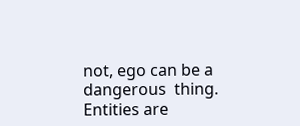not, ego can be a dangerous  thing. Entities are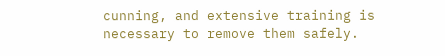cunning, and extensive training is necessary to remove them safely.